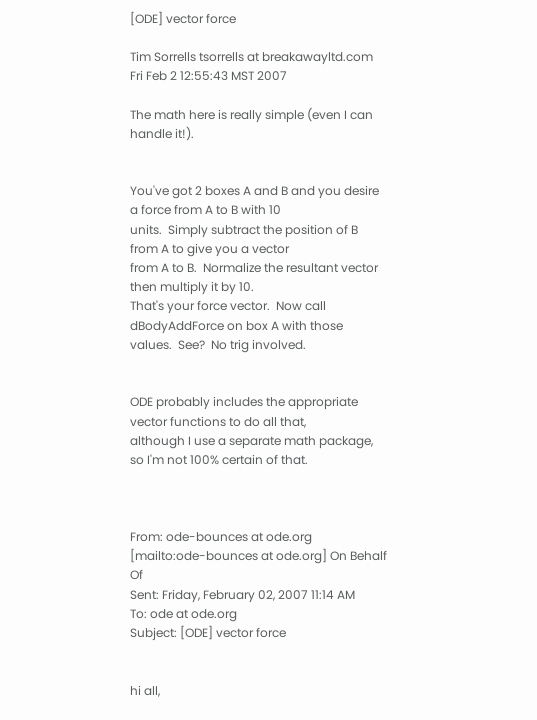[ODE] vector force

Tim Sorrells tsorrells at breakawayltd.com
Fri Feb 2 12:55:43 MST 2007

The math here is really simple (even I can handle it!).


You've got 2 boxes A and B and you desire a force from A to B with 10
units.  Simply subtract the position of B from A to give you a vector
from A to B.  Normalize the resultant vector then multiply it by 10.
That's your force vector.  Now call dBodyAddForce on box A with those
values.  See?  No trig involved.


ODE probably includes the appropriate vector functions to do all that,
although I use a separate math package, so I'm not 100% certain of that.



From: ode-bounces at ode.org [mailto:ode-bounces at ode.org] On Behalf Of
Sent: Friday, February 02, 2007 11:14 AM
To: ode at ode.org
Subject: [ODE] vector force


hi all,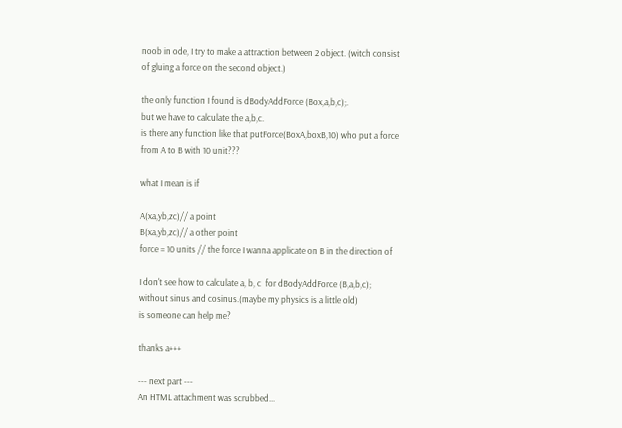noob in ode, I try to make a attraction between 2 object. (witch consist
of gluing a force on the second object.)

the only function I found is dBodyAddForce (Box,a,b,c);.
but we have to calculate the a,b,c.
is there any function like that putForce(BoxA,boxB,10) who put a force
from A to B with 10 unit???

what I mean is if

A(xa,yb,zc)// a point
B(xa,yb,zc)// a other point
force = 10 units // the force I wanna applicate on B in the direction of

I don't see how to calculate a, b, c  for dBodyAddForce (B,a,b,c);
without sinus and cosinus.(maybe my physics is a little old)
is someone can help me?

thanks a+++

--- next part ---
An HTML attachment was scrubbed...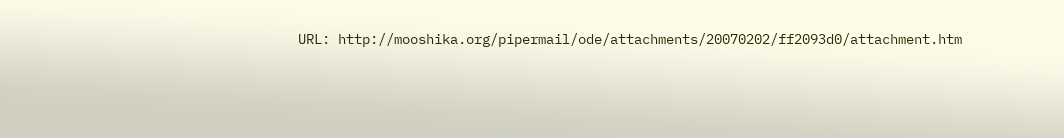URL: http://mooshika.org/pipermail/ode/attachments/20070202/ff2093d0/attachment.htm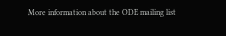More information about the ODE mailing list